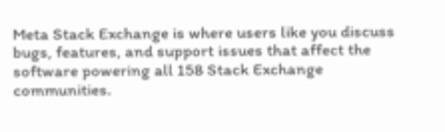Meta Stack Exchange is where users like you discuss bugs, features, and support issues that affect the software powering all 158 Stack Exchange communities.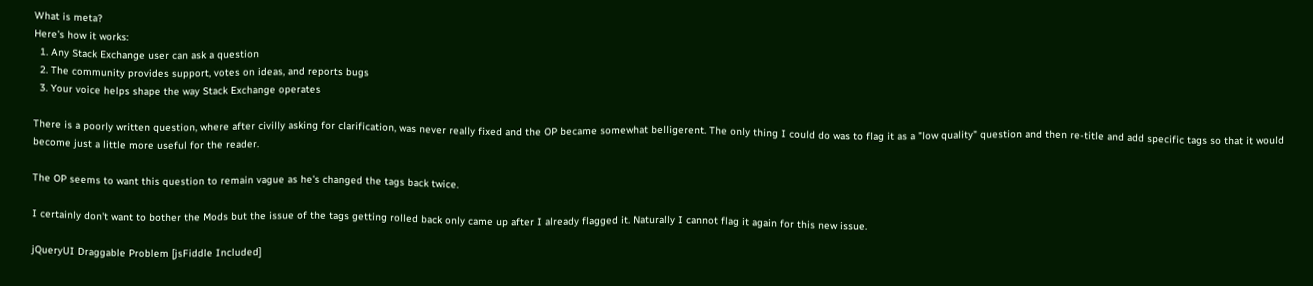What is meta?
Here's how it works:
  1. Any Stack Exchange user can ask a question
  2. The community provides support, votes on ideas, and reports bugs
  3. Your voice helps shape the way Stack Exchange operates

There is a poorly written question, where after civilly asking for clarification, was never really fixed and the OP became somewhat belligerent. The only thing I could do was to flag it as a "low quality" question and then re-title and add specific tags so that it would become just a little more useful for the reader.

The OP seems to want this question to remain vague as he's changed the tags back twice.

I certainly don't want to bother the Mods but the issue of the tags getting rolled back only came up after I already flagged it. Naturally I cannot flag it again for this new issue.

jQueryUI Draggable Problem [jsFiddle Included]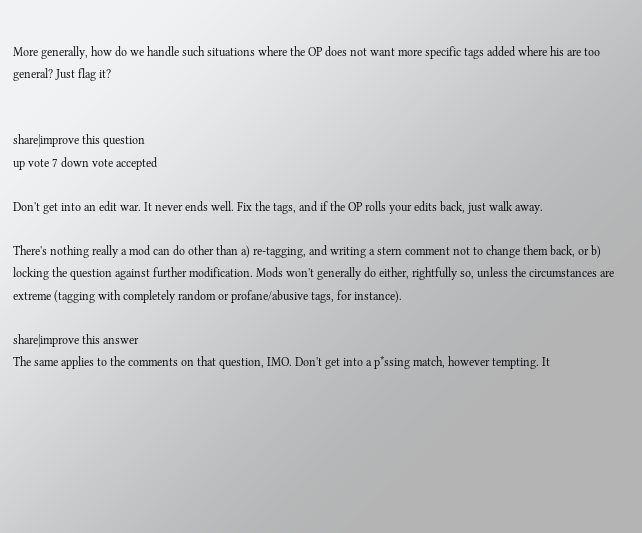More generally, how do we handle such situations where the OP does not want more specific tags added where his are too general? Just flag it?


share|improve this question
up vote 7 down vote accepted

Don't get into an edit war. It never ends well. Fix the tags, and if the OP rolls your edits back, just walk away.

There's nothing really a mod can do other than a) re-tagging, and writing a stern comment not to change them back, or b) locking the question against further modification. Mods won't generally do either, rightfully so, unless the circumstances are extreme (tagging with completely random or profane/abusive tags, for instance).

share|improve this answer
The same applies to the comments on that question, IMO. Don't get into a p*ssing match, however tempting. It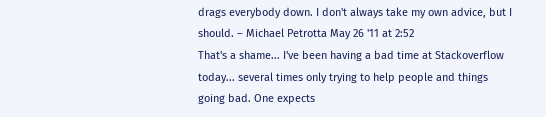drags everybody down. I don't always take my own advice, but I should. – Michael Petrotta May 26 '11 at 2:52
That's a shame... I've been having a bad time at Stackoverflow today... several times only trying to help people and things going bad. One expects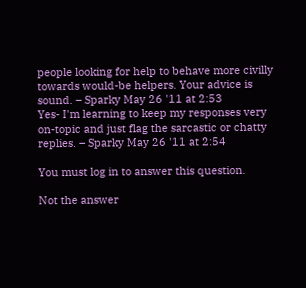people looking for help to behave more civilly towards would-be helpers. Your advice is sound. – Sparky May 26 '11 at 2:53
Yes- I'm learning to keep my responses very on-topic and just flag the sarcastic or chatty replies. – Sparky May 26 '11 at 2:54

You must log in to answer this question.

Not the answer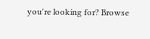you're looking for? Browse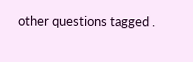other questions tagged .